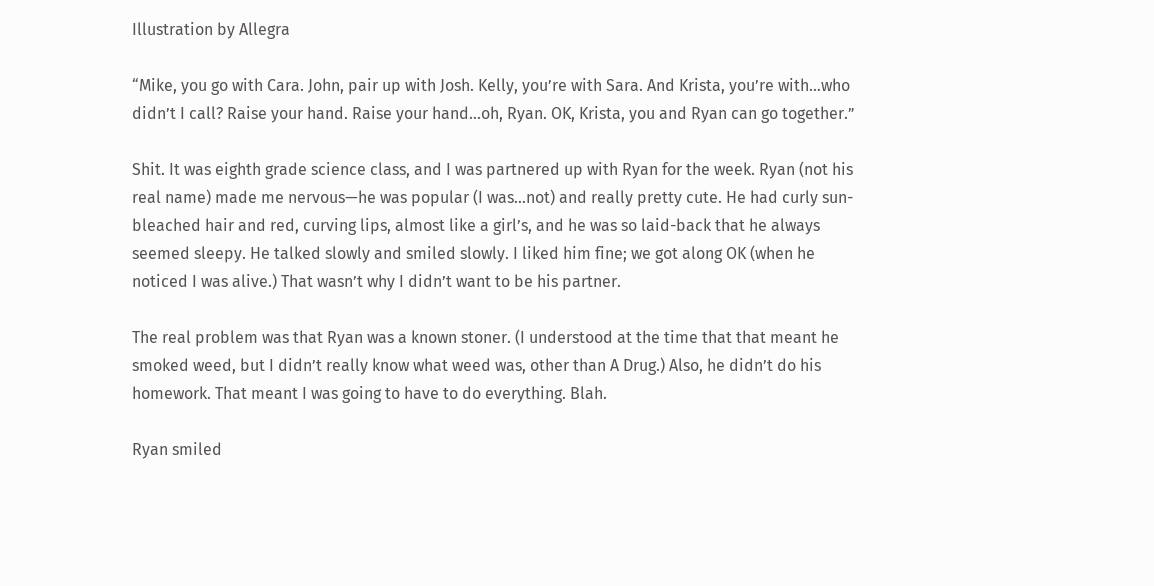Illustration by Allegra

“Mike, you go with Cara. John, pair up with Josh. Kelly, you’re with Sara. And Krista, you’re with…who didn’t I call? Raise your hand. Raise your hand…oh, Ryan. OK, Krista, you and Ryan can go together.”

Shit. It was eighth grade science class, and I was partnered up with Ryan for the week. Ryan (not his real name) made me nervous—he was popular (I was…not) and really pretty cute. He had curly sun-bleached hair and red, curving lips, almost like a girl’s, and he was so laid-back that he always seemed sleepy. He talked slowly and smiled slowly. I liked him fine; we got along OK (when he noticed I was alive.) That wasn’t why I didn’t want to be his partner.

The real problem was that Ryan was a known stoner. (I understood at the time that that meant he smoked weed, but I didn’t really know what weed was, other than A Drug.) Also, he didn’t do his homework. That meant I was going to have to do everything. Blah.

Ryan smiled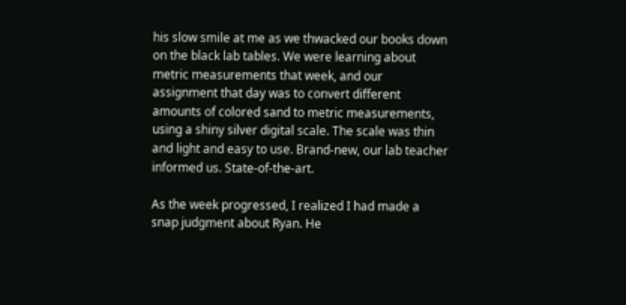his slow smile at me as we thwacked our books down on the black lab tables. We were learning about metric measurements that week, and our assignment that day was to convert different amounts of colored sand to metric measurements, using a shiny silver digital scale. The scale was thin and light and easy to use. Brand-new, our lab teacher informed us. State-of-the-art.

As the week progressed, I realized I had made a snap judgment about Ryan. He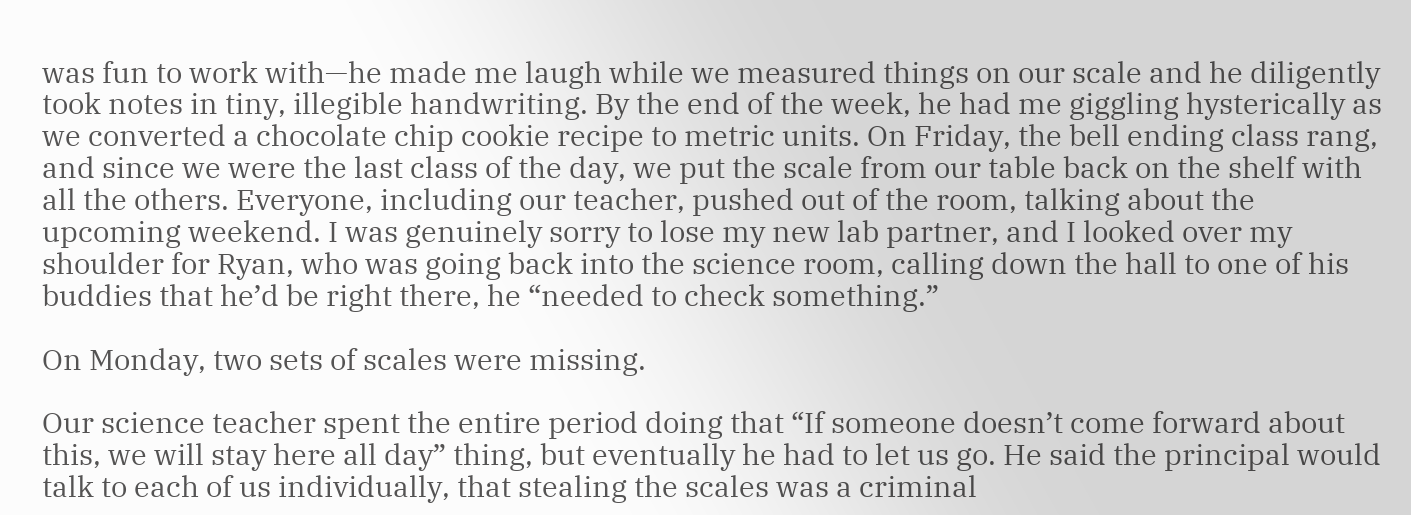was fun to work with—he made me laugh while we measured things on our scale and he diligently took notes in tiny, illegible handwriting. By the end of the week, he had me giggling hysterically as we converted a chocolate chip cookie recipe to metric units. On Friday, the bell ending class rang, and since we were the last class of the day, we put the scale from our table back on the shelf with all the others. Everyone, including our teacher, pushed out of the room, talking about the upcoming weekend. I was genuinely sorry to lose my new lab partner, and I looked over my shoulder for Ryan, who was going back into the science room, calling down the hall to one of his buddies that he’d be right there, he “needed to check something.”

On Monday, two sets of scales were missing.

Our science teacher spent the entire period doing that “If someone doesn’t come forward about this, we will stay here all day” thing, but eventually he had to let us go. He said the principal would talk to each of us individually, that stealing the scales was a criminal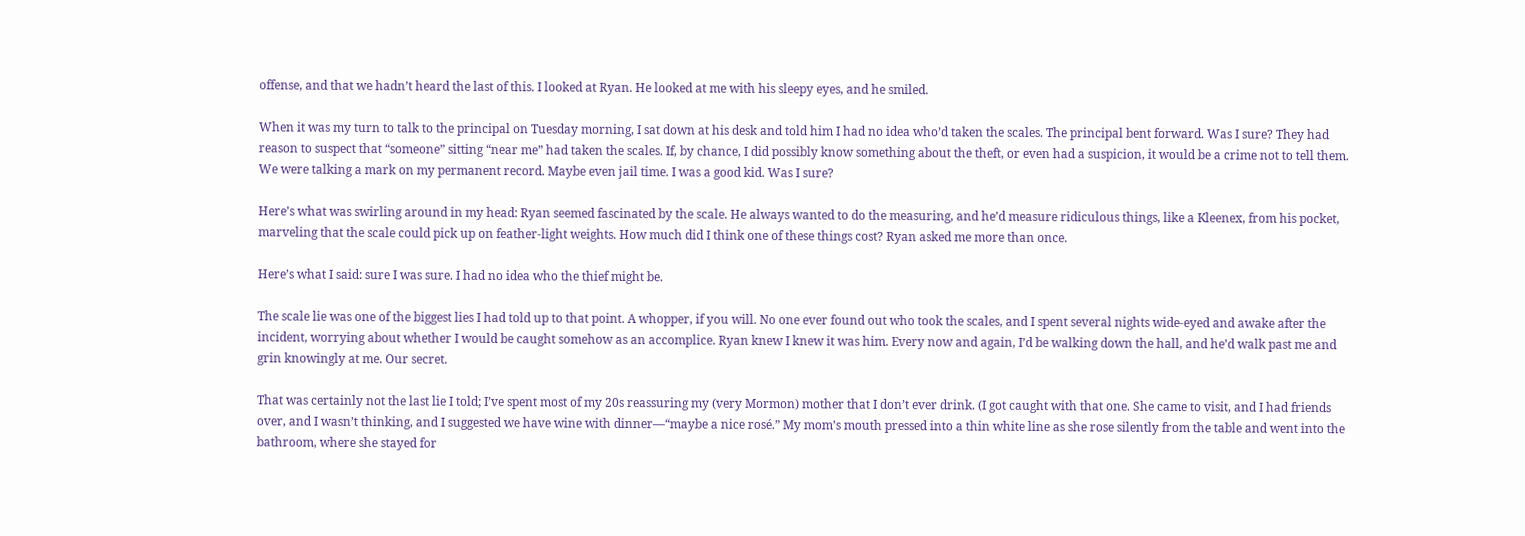offense, and that we hadn’t heard the last of this. I looked at Ryan. He looked at me with his sleepy eyes, and he smiled.

When it was my turn to talk to the principal on Tuesday morning, I sat down at his desk and told him I had no idea who’d taken the scales. The principal bent forward. Was I sure? They had reason to suspect that “someone” sitting “near me” had taken the scales. If, by chance, I did possibly know something about the theft, or even had a suspicion, it would be a crime not to tell them. We were talking a mark on my permanent record. Maybe even jail time. I was a good kid. Was I sure?

Here’s what was swirling around in my head: Ryan seemed fascinated by the scale. He always wanted to do the measuring, and he’d measure ridiculous things, like a Kleenex, from his pocket, marveling that the scale could pick up on feather-light weights. How much did I think one of these things cost? Ryan asked me more than once.

Here’s what I said: sure I was sure. I had no idea who the thief might be.

The scale lie was one of the biggest lies I had told up to that point. A whopper, if you will. No one ever found out who took the scales, and I spent several nights wide-eyed and awake after the incident, worrying about whether I would be caught somehow as an accomplice. Ryan knew I knew it was him. Every now and again, I’d be walking down the hall, and he’d walk past me and grin knowingly at me. Our secret.

That was certainly not the last lie I told; I’ve spent most of my 20s reassuring my (very Mormon) mother that I don’t ever drink. (I got caught with that one. She came to visit, and I had friends over, and I wasn’t thinking, and I suggested we have wine with dinner—“maybe a nice rosé.” My mom’s mouth pressed into a thin white line as she rose silently from the table and went into the bathroom, where she stayed for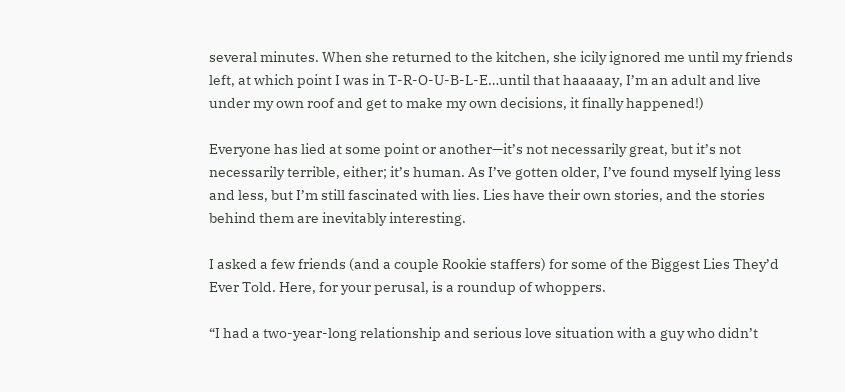several minutes. When she returned to the kitchen, she icily ignored me until my friends left, at which point I was in T-R-O-U-B-L-E…until that haaaaay, I’m an adult and live under my own roof and get to make my own decisions, it finally happened!)

Everyone has lied at some point or another—it’s not necessarily great, but it’s not necessarily terrible, either; it’s human. As I’ve gotten older, I’ve found myself lying less and less, but I’m still fascinated with lies. Lies have their own stories, and the stories behind them are inevitably interesting.

I asked a few friends (and a couple Rookie staffers) for some of the Biggest Lies They’d Ever Told. Here, for your perusal, is a roundup of whoppers.

“I had a two-year-long relationship and serious love situation with a guy who didn’t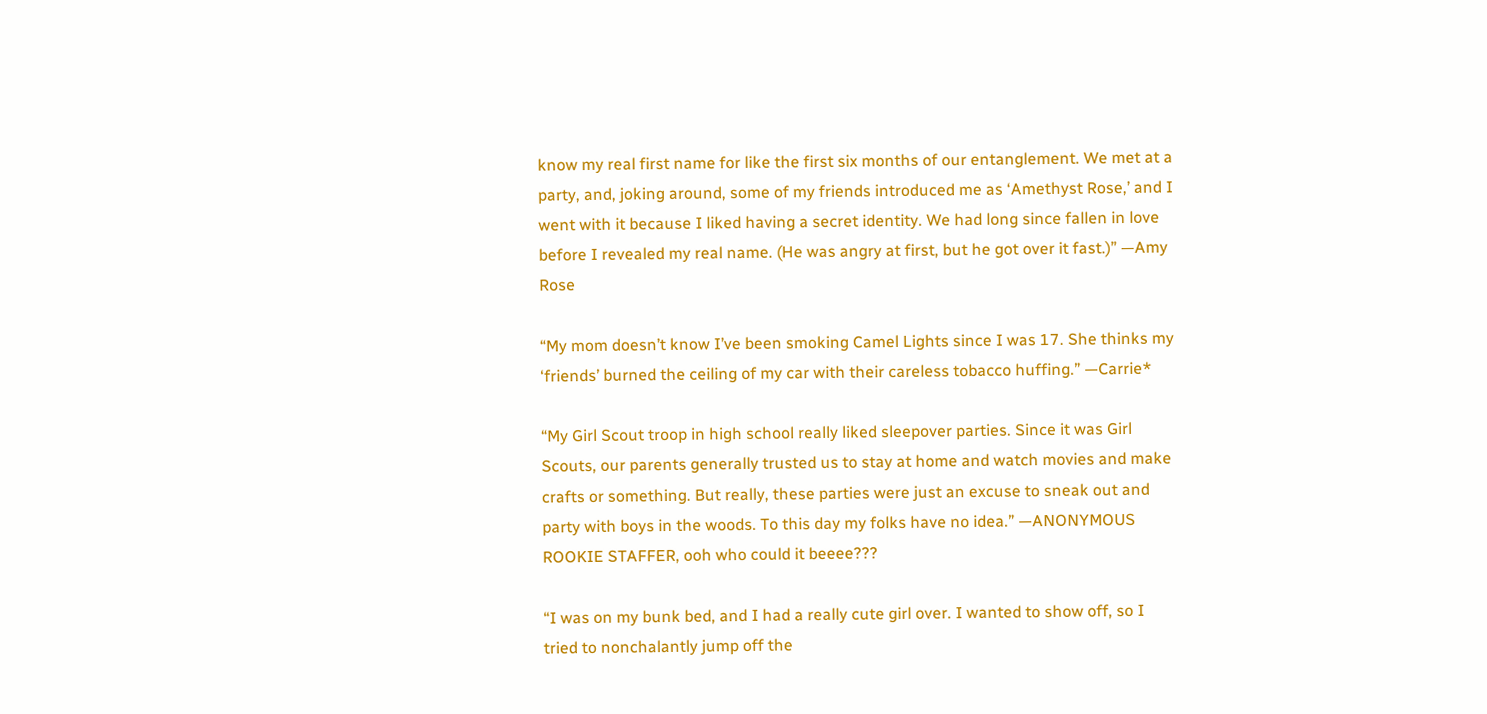know my real first name for like the first six months of our entanglement. We met at a party, and, joking around, some of my friends introduced me as ‘Amethyst Rose,’ and I went with it because I liked having a secret identity. We had long since fallen in love before I revealed my real name. (He was angry at first, but he got over it fast.)” —Amy Rose

“My mom doesn’t know I’ve been smoking Camel Lights since I was 17. She thinks my ‘friends’ burned the ceiling of my car with their careless tobacco huffing.” —Carrie*

“My Girl Scout troop in high school really liked sleepover parties. Since it was Girl Scouts, our parents generally trusted us to stay at home and watch movies and make crafts or something. But really, these parties were just an excuse to sneak out and party with boys in the woods. To this day my folks have no idea.” —ANONYMOUS ROOKIE STAFFER, ooh who could it beeee???

“I was on my bunk bed, and I had a really cute girl over. I wanted to show off, so I tried to nonchalantly jump off the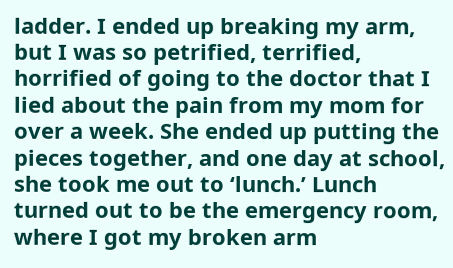ladder. I ended up breaking my arm, but I was so petrified, terrified, horrified of going to the doctor that I lied about the pain from my mom for over a week. She ended up putting the pieces together, and one day at school, she took me out to ‘lunch.’ Lunch turned out to be the emergency room, where I got my broken arm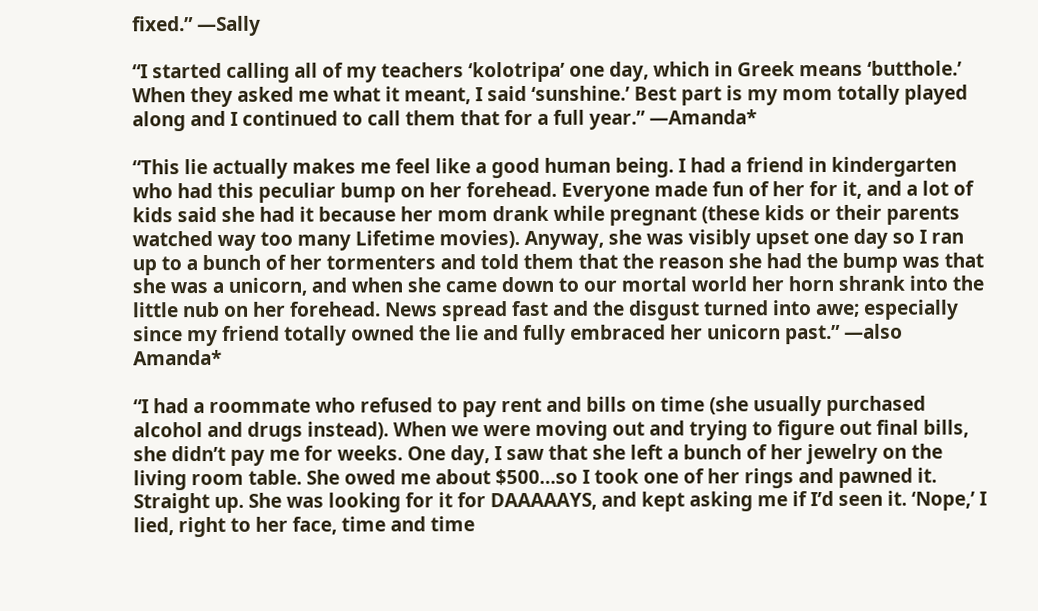fixed.” —Sally

“I started calling all of my teachers ‘kolotripa’ one day, which in Greek means ‘butthole.’ When they asked me what it meant, I said ‘sunshine.’ Best part is my mom totally played along and I continued to call them that for a full year.” —Amanda*

“This lie actually makes me feel like a good human being. I had a friend in kindergarten who had this peculiar bump on her forehead. Everyone made fun of her for it, and a lot of kids said she had it because her mom drank while pregnant (these kids or their parents watched way too many Lifetime movies). Anyway, she was visibly upset one day so I ran up to a bunch of her tormenters and told them that the reason she had the bump was that she was a unicorn, and when she came down to our mortal world her horn shrank into the little nub on her forehead. News spread fast and the disgust turned into awe; especially since my friend totally owned the lie and fully embraced her unicorn past.” —also Amanda*

“I had a roommate who refused to pay rent and bills on time (she usually purchased alcohol and drugs instead). When we were moving out and trying to figure out final bills, she didn’t pay me for weeks. One day, I saw that she left a bunch of her jewelry on the living room table. She owed me about $500…so I took one of her rings and pawned it. Straight up. She was looking for it for DAAAAAYS, and kept asking me if I’d seen it. ‘Nope,’ I lied, right to her face, time and time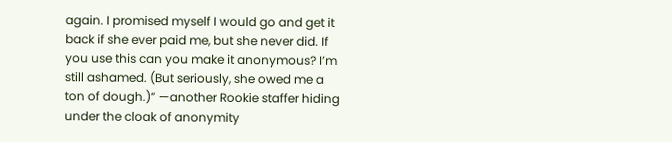again. I promised myself I would go and get it back if she ever paid me, but she never did. If you use this can you make it anonymous? I’m still ashamed. (But seriously, she owed me a ton of dough.)” —another Rookie staffer hiding under the cloak of anonymity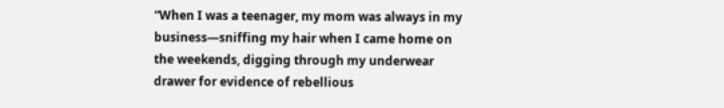“When I was a teenager, my mom was always in my business—sniffing my hair when I came home on the weekends, digging through my underwear drawer for evidence of rebellious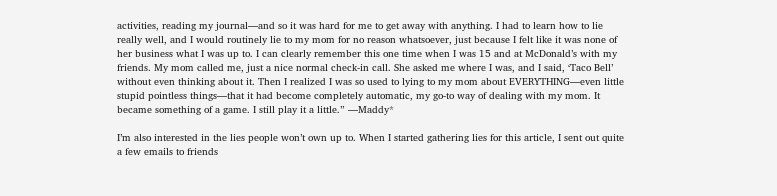activities, reading my journal—and so it was hard for me to get away with anything. I had to learn how to lie really well, and I would routinely lie to my mom for no reason whatsoever, just because I felt like it was none of her business what I was up to. I can clearly remember this one time when I was 15 and at McDonald’s with my friends. My mom called me, just a nice normal check-in call. She asked me where I was, and I said, ‘Taco Bell’ without even thinking about it. Then I realized I was so used to lying to my mom about EVERYTHING—even little stupid pointless things—that it had become completely automatic, my go-to way of dealing with my mom. It became something of a game. I still play it a little.” —Maddy*

I’m also interested in the lies people won’t own up to. When I started gathering lies for this article, I sent out quite a few emails to friends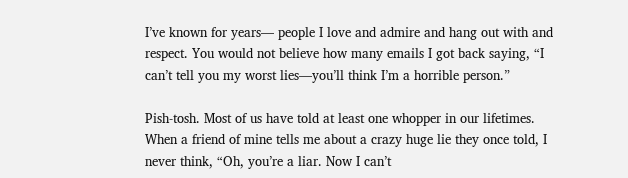I’ve known for years— people I love and admire and hang out with and respect. You would not believe how many emails I got back saying, “I can’t tell you my worst lies—you’ll think I’m a horrible person.”

Pish-tosh. Most of us have told at least one whopper in our lifetimes. When a friend of mine tells me about a crazy huge lie they once told, I never think, “Oh, you’re a liar. Now I can’t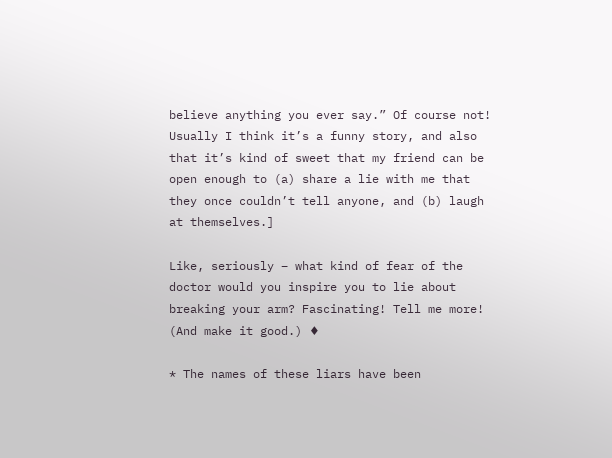believe anything you ever say.” Of course not! Usually I think it’s a funny story, and also that it’s kind of sweet that my friend can be open enough to (a) share a lie with me that they once couldn’t tell anyone, and (b) laugh at themselves.]

Like, seriously – what kind of fear of the doctor would you inspire you to lie about breaking your arm? Fascinating! Tell me more! (And make it good.) ♦

* The names of these liars have been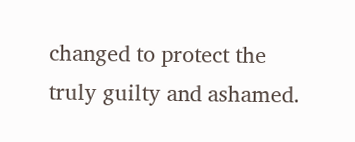changed to protect the truly guilty and ashamed.